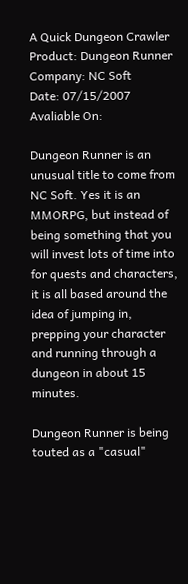A Quick Dungeon Crawler
Product: Dungeon Runner
Company: NC Soft
Date: 07/15/2007
Avaliable On:

Dungeon Runner is an unusual title to come from NC Soft. Yes it is an MMORPG, but instead of being something that you will invest lots of time into for quests and characters, it is all based around the idea of jumping in, prepping your character and running through a dungeon in about 15 minutes.

Dungeon Runner is being touted as a "casual"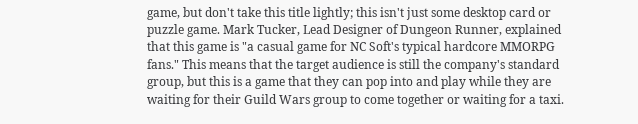game, but don't take this title lightly; this isn't just some desktop card or puzzle game. Mark Tucker, Lead Designer of Dungeon Runner, explained that this game is "a casual game for NC Soft's typical hardcore MMORPG fans." This means that the target audience is still the company's standard group, but this is a game that they can pop into and play while they are waiting for their Guild Wars group to come together or waiting for a taxi.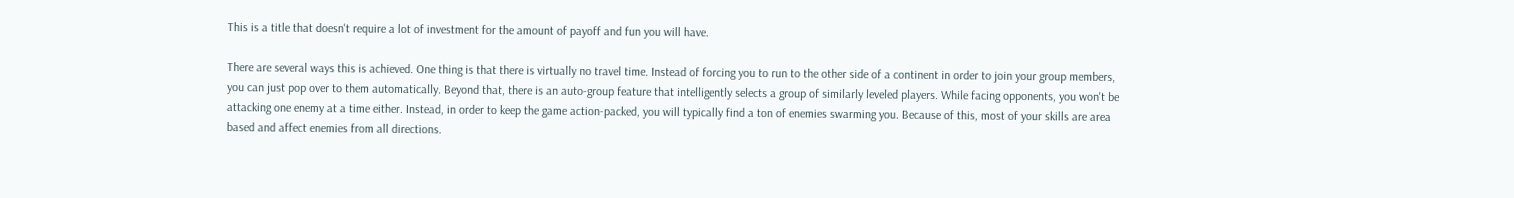This is a title that doesn't require a lot of investment for the amount of payoff and fun you will have.

There are several ways this is achieved. One thing is that there is virtually no travel time. Instead of forcing you to run to the other side of a continent in order to join your group members, you can just pop over to them automatically. Beyond that, there is an auto-group feature that intelligently selects a group of similarly leveled players. While facing opponents, you won't be attacking one enemy at a time either. Instead, in order to keep the game action-packed, you will typically find a ton of enemies swarming you. Because of this, most of your skills are area based and affect enemies from all directions.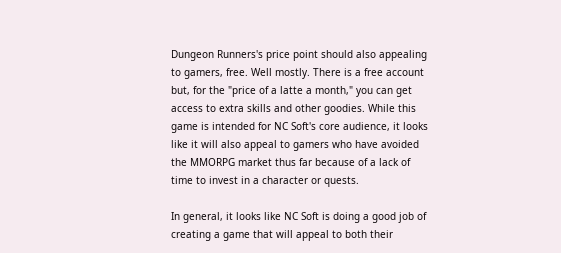Dungeon Runners's price point should also appealing to gamers, free. Well mostly. There is a free account but, for the "price of a latte a month," you can get access to extra skills and other goodies. While this game is intended for NC Soft's core audience, it looks like it will also appeal to gamers who have avoided the MMORPG market thus far because of a lack of time to invest in a character or quests.

In general, it looks like NC Soft is doing a good job of creating a game that will appeal to both their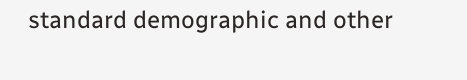standard demographic and other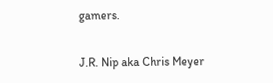gamers.

J.R. Nip aka Chris Meyer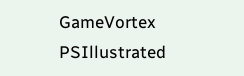GameVortex PSIllustrated